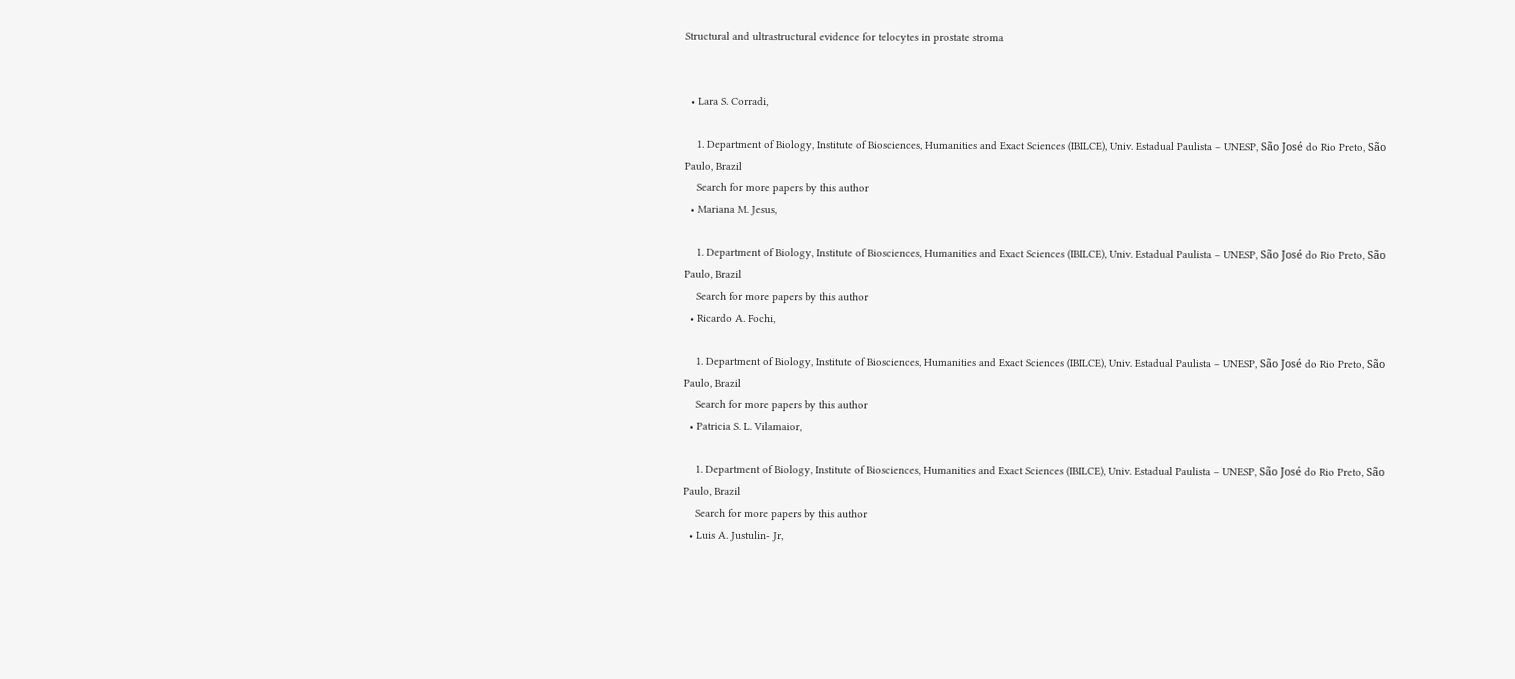Structural and ultrastructural evidence for telocytes in prostate stroma


  • Lara S. Corradi,

    1. Department of Biology, Institute of Biosciences, Humanities and Exact Sciences (IBILCE), Univ. Estadual Paulista – UNESP, São José do Rio Preto, São Paulo, Brazil
    Search for more papers by this author
  • Mariana M. Jesus,

    1. Department of Biology, Institute of Biosciences, Humanities and Exact Sciences (IBILCE), Univ. Estadual Paulista – UNESP, São José do Rio Preto, São Paulo, Brazil
    Search for more papers by this author
  • Ricardo A. Fochi,

    1. Department of Biology, Institute of Biosciences, Humanities and Exact Sciences (IBILCE), Univ. Estadual Paulista – UNESP, São José do Rio Preto, São Paulo, Brazil
    Search for more papers by this author
  • Patricia S. L. Vilamaior,

    1. Department of Biology, Institute of Biosciences, Humanities and Exact Sciences (IBILCE), Univ. Estadual Paulista – UNESP, São José do Rio Preto, São Paulo, Brazil
    Search for more papers by this author
  • Luis A. Justulin- Jr,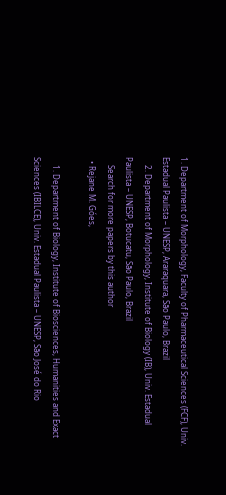1. Department of Morphology, Faculty of Pharmaceutical Sciences (FCF), Univ. Estadual Paulista – UNESP, Araraquara, São Paulo, Brazil
    2. Department of Morphology, Institute of Biology (IB), Univ. Estadual Paulista – UNESP, Botucatu, São Paulo, Brazil
    Search for more papers by this author
  • Rejane M. Góes,

    1. Department of Biology, Institute of Biosciences, Humanities and Exact Sciences (IBILCE), Univ. Estadual Paulista – UNESP, São José do Rio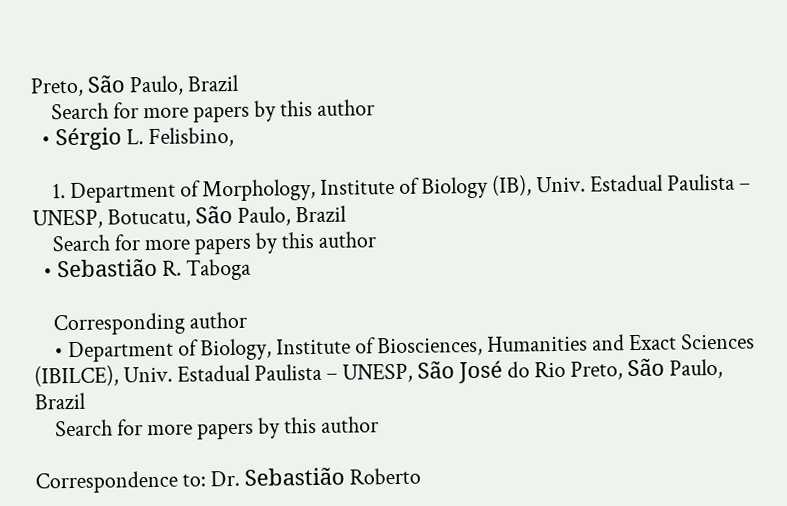Preto, São Paulo, Brazil
    Search for more papers by this author
  • Sérgio L. Felisbino,

    1. Department of Morphology, Institute of Biology (IB), Univ. Estadual Paulista – UNESP, Botucatu, São Paulo, Brazil
    Search for more papers by this author
  • Sebastião R. Taboga

    Corresponding author
    • Department of Biology, Institute of Biosciences, Humanities and Exact Sciences (IBILCE), Univ. Estadual Paulista – UNESP, São José do Rio Preto, São Paulo, Brazil
    Search for more papers by this author

Correspondence to: Dr. Sebastião Roberto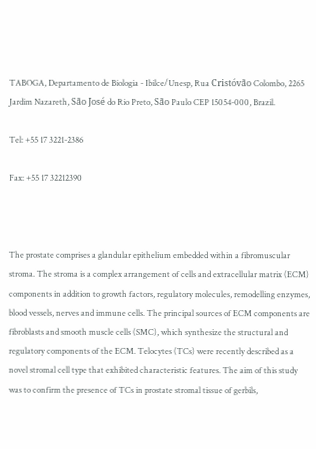TABOGA, Departamento de Biologia - Ibilce/Unesp, Rua Cristóvão Colombo, 2265 Jardim Nazareth, São José do Rio Preto, São Paulo CEP 15054-000, Brazil.

Tel: +55 17 3221-2386

Fax: +55 17 32212390



The prostate comprises a glandular epithelium embedded within a fibromuscular stroma. The stroma is a complex arrangement of cells and extracellular matrix (ECM) components in addition to growth factors, regulatory molecules, remodelling enzymes, blood vessels, nerves and immune cells. The principal sources of ECM components are fibroblasts and smooth muscle cells (SMC), which synthesize the structural and regulatory components of the ECM. Telocytes (TCs) were recently described as a novel stromal cell type that exhibited characteristic features. The aim of this study was to confirm the presence of TCs in prostate stromal tissue of gerbils,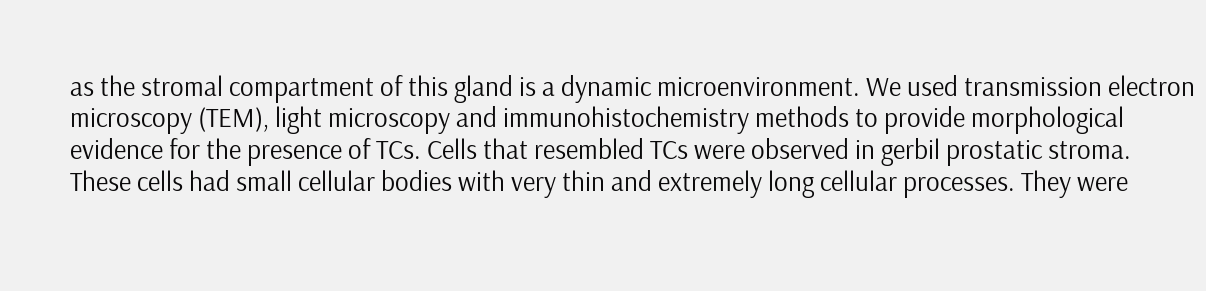as the stromal compartment of this gland is a dynamic microenvironment. We used transmission electron microscopy (TEM), light microscopy and immunohistochemistry methods to provide morphological evidence for the presence of TCs. Cells that resembled TCs were observed in gerbil prostatic stroma. These cells had small cellular bodies with very thin and extremely long cellular processes. They were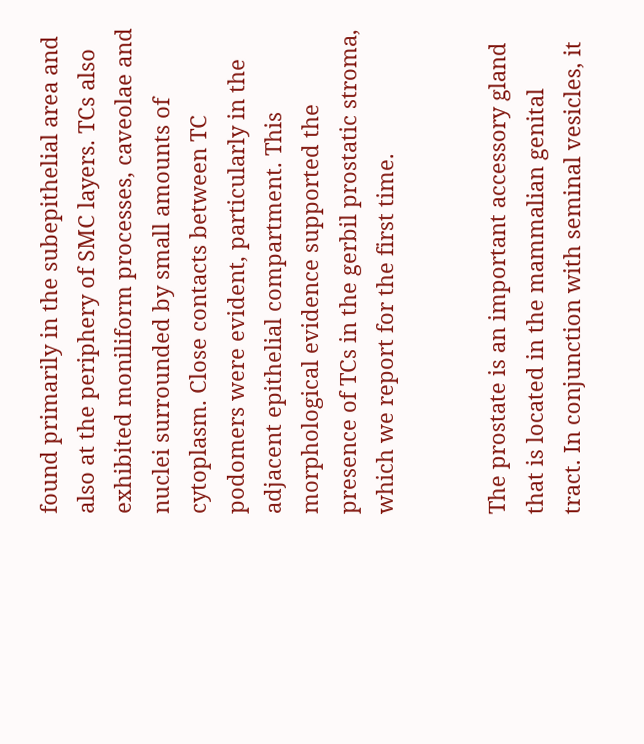found primarily in the subepithelial area and also at the periphery of SMC layers. TCs also exhibited moniliform processes, caveolae and nuclei surrounded by small amounts of cytoplasm. Close contacts between TC podomers were evident, particularly in the adjacent epithelial compartment. This morphological evidence supported the presence of TCs in the gerbil prostatic stroma, which we report for the first time.


The prostate is an important accessory gland that is located in the mammalian genital tract. In conjunction with seminal vesicles, it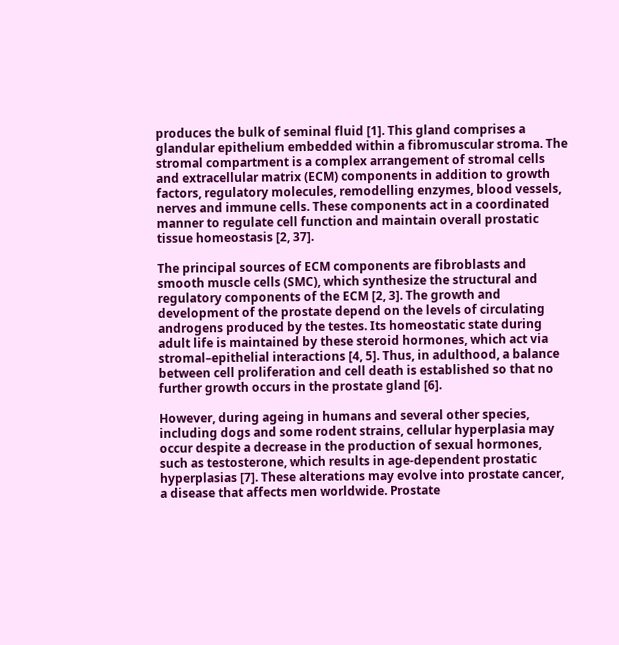produces the bulk of seminal fluid [1]. This gland comprises a glandular epithelium embedded within a fibromuscular stroma. The stromal compartment is a complex arrangement of stromal cells and extracellular matrix (ECM) components in addition to growth factors, regulatory molecules, remodelling enzymes, blood vessels, nerves and immune cells. These components act in a coordinated manner to regulate cell function and maintain overall prostatic tissue homeostasis [2, 37].

The principal sources of ECM components are fibroblasts and smooth muscle cells (SMC), which synthesize the structural and regulatory components of the ECM [2, 3]. The growth and development of the prostate depend on the levels of circulating androgens produced by the testes. Its homeostatic state during adult life is maintained by these steroid hormones, which act via stromal–epithelial interactions [4, 5]. Thus, in adulthood, a balance between cell proliferation and cell death is established so that no further growth occurs in the prostate gland [6].

However, during ageing in humans and several other species, including dogs and some rodent strains, cellular hyperplasia may occur despite a decrease in the production of sexual hormones, such as testosterone, which results in age-dependent prostatic hyperplasias [7]. These alterations may evolve into prostate cancer, a disease that affects men worldwide. Prostate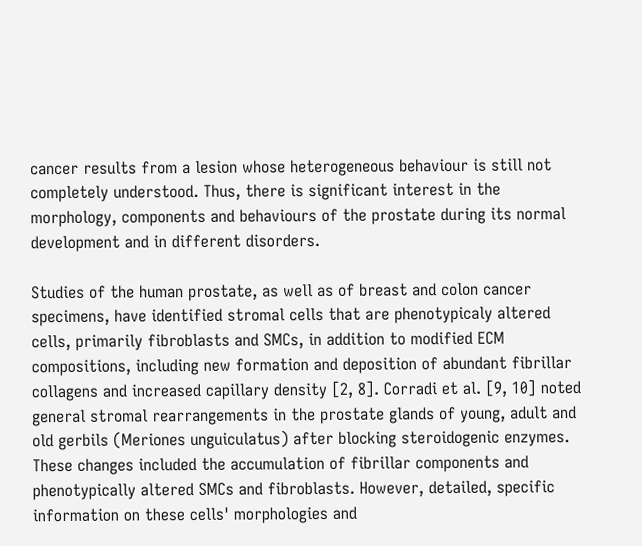cancer results from a lesion whose heterogeneous behaviour is still not completely understood. Thus, there is significant interest in the morphology, components and behaviours of the prostate during its normal development and in different disorders.

Studies of the human prostate, as well as of breast and colon cancer specimens, have identified stromal cells that are phenotypicaly altered cells, primarily fibroblasts and SMCs, in addition to modified ECM compositions, including new formation and deposition of abundant fibrillar collagens and increased capillary density [2, 8]. Corradi et al. [9, 10] noted general stromal rearrangements in the prostate glands of young, adult and old gerbils (Meriones unguiculatus) after blocking steroidogenic enzymes. These changes included the accumulation of fibrillar components and phenotypically altered SMCs and fibroblasts. However, detailed, specific information on these cells' morphologies and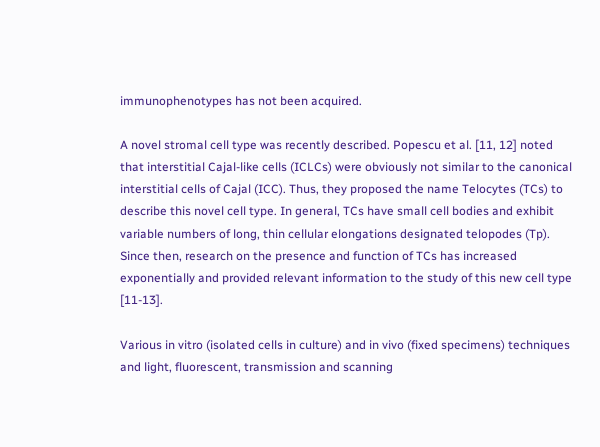immunophenotypes has not been acquired.

A novel stromal cell type was recently described. Popescu et al. [11, 12] noted that interstitial Cajal-like cells (ICLCs) were obviously not similar to the canonical interstitial cells of Cajal (ICC). Thus, they proposed the name Telocytes (TCs) to describe this novel cell type. In general, TCs have small cell bodies and exhibit variable numbers of long, thin cellular elongations designated telopodes (Tp). Since then, research on the presence and function of TCs has increased exponentially and provided relevant information to the study of this new cell type [11-13].

Various in vitro (isolated cells in culture) and in vivo (fixed specimens) techniques and light, fluorescent, transmission and scanning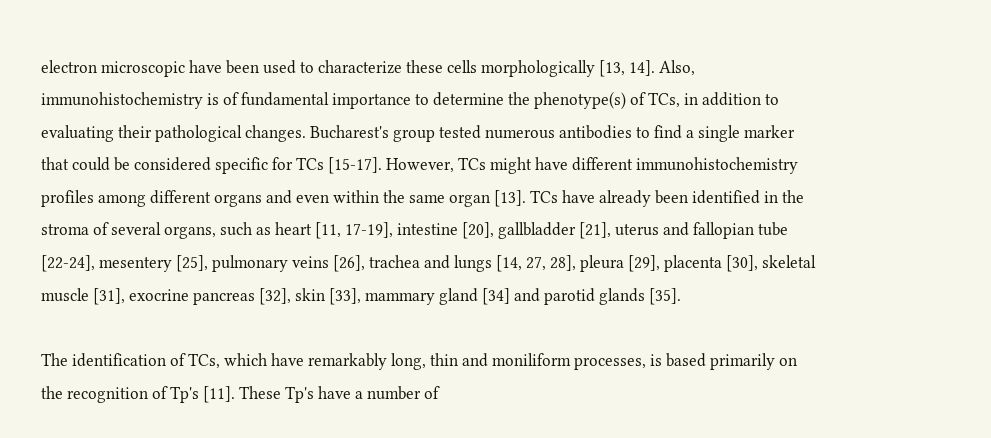electron microscopic have been used to characterize these cells morphologically [13, 14]. Also, immunohistochemistry is of fundamental importance to determine the phenotype(s) of TCs, in addition to evaluating their pathological changes. Bucharest's group tested numerous antibodies to find a single marker that could be considered specific for TCs [15-17]. However, TCs might have different immunohistochemistry profiles among different organs and even within the same organ [13]. TCs have already been identified in the stroma of several organs, such as heart [11, 17-19], intestine [20], gallbladder [21], uterus and fallopian tube [22-24], mesentery [25], pulmonary veins [26], trachea and lungs [14, 27, 28], pleura [29], placenta [30], skeletal muscle [31], exocrine pancreas [32], skin [33], mammary gland [34] and parotid glands [35].

The identification of TCs, which have remarkably long, thin and moniliform processes, is based primarily on the recognition of Tp's [11]. These Tp's have a number of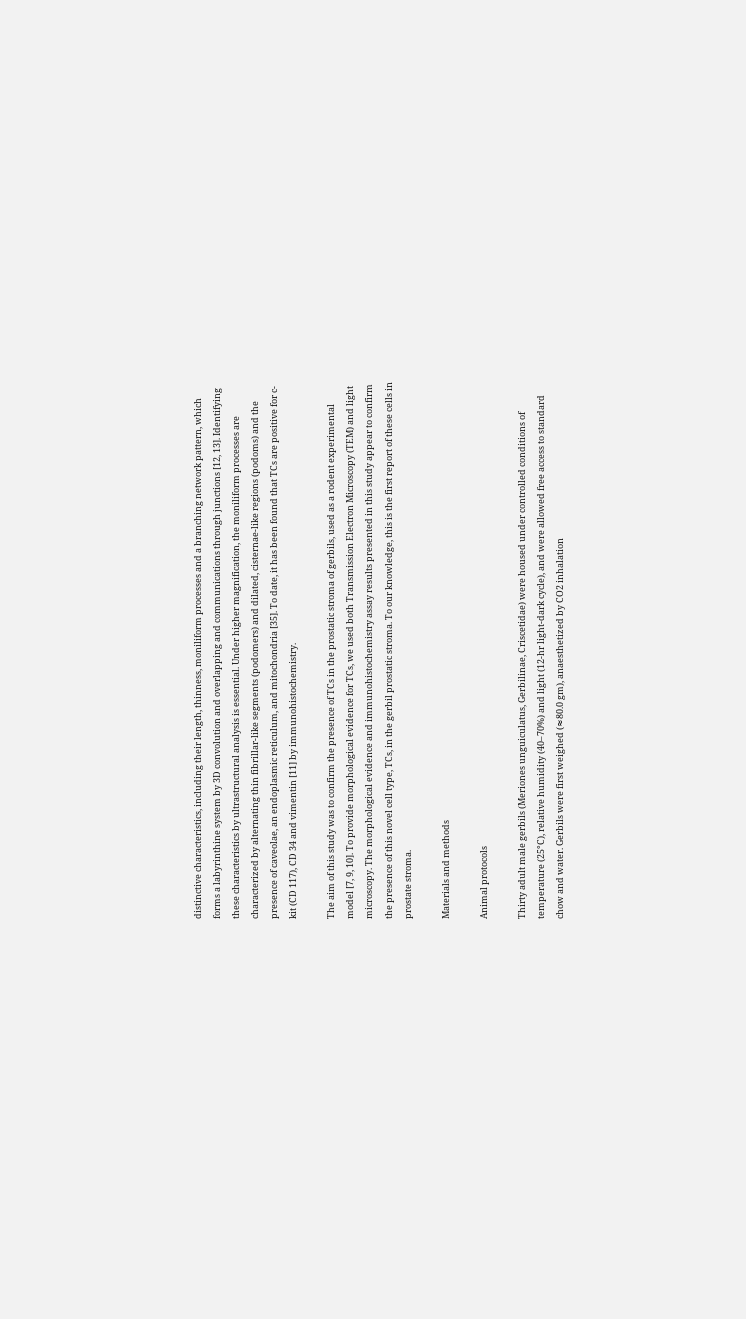distinctive characteristics, including their length, thinness, moniliform processes and a branching network pattern, which forms a labyrinthine system by 3D convolution and overlapping and communications through junctions [12, 13]. Identifying these characteristics by ultrastructural analysis is essential. Under higher magnification, the moniliform processes are characterized by alternating thin fibrillar-like segments (podomers) and dilated, cisternae-like regions (podoms) and the presence of caveolae, an endoplasmic reticulum, and mitochondria [35]. To date, it has been found that TCs are positive for c-kit (CD 117), CD 34 and vimentin [11] by immunohistochemistry.

The aim of this study was to confirm the presence of TCs in the prostatic stroma of gerbils, used as a rodent experimental model [7, 9, 10]. To provide morphological evidence for TCs, we used both Transmission Electron Microscopy (TEM) and light microscopy. The morphological evidence and immunohistochemistry assay results presented in this study appear to confirm the presence of this novel cell type, TCs, in the gerbil prostatic stroma. To our knowledge, this is the first report of these cells in prostate stroma.

Materials and methods

Animal protocols

Thirty adult male gerbils (Meriones unguiculatus, Gerbilinae, Criscetidae) were housed under controlled conditions of temperature (25°C), relative humidity (40–70%) and light (12-hr light-dark cycle), and were allowed free access to standard chow and water. Gerbils were first weighed (≈80.0 gm), anaesthetized by CO2 inhalation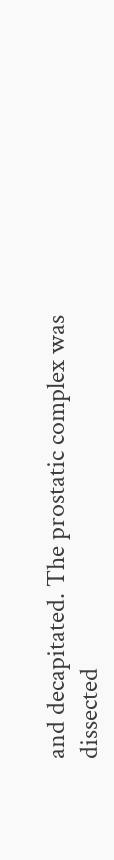and decapitated. The prostatic complex was dissected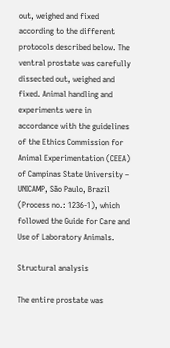out, weighed and fixed according to the different protocols described below. The ventral prostate was carefully dissected out, weighed and fixed. Animal handling and experiments were in accordance with the guidelines of the Ethics Commission for Animal Experimentation (CEEA) of Campinas State University – UNICAMP, São Paulo, Brazil (Process no.: 1236-1), which followed the Guide for Care and Use of Laboratory Animals.

Structural analysis

The entire prostate was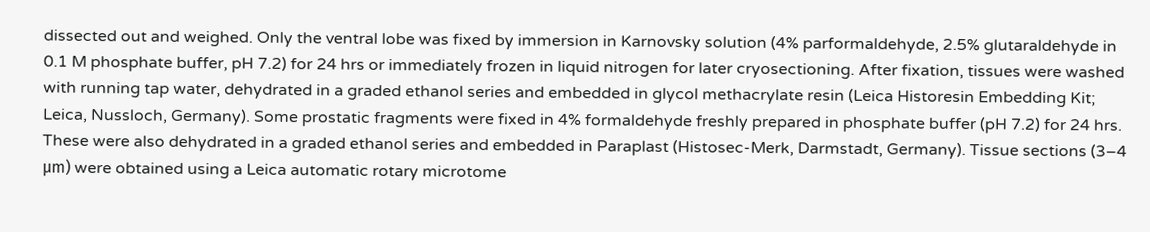dissected out and weighed. Only the ventral lobe was fixed by immersion in Karnovsky solution (4% parformaldehyde, 2.5% glutaraldehyde in 0.1 M phosphate buffer, pH 7.2) for 24 hrs or immediately frozen in liquid nitrogen for later cryosectioning. After fixation, tissues were washed with running tap water, dehydrated in a graded ethanol series and embedded in glycol methacrylate resin (Leica Historesin Embedding Kit; Leica, Nussloch, Germany). Some prostatic fragments were fixed in 4% formaldehyde freshly prepared in phosphate buffer (pH 7.2) for 24 hrs. These were also dehydrated in a graded ethanol series and embedded in Paraplast (Histosec-Merk, Darmstadt, Germany). Tissue sections (3–4 μm) were obtained using a Leica automatic rotary microtome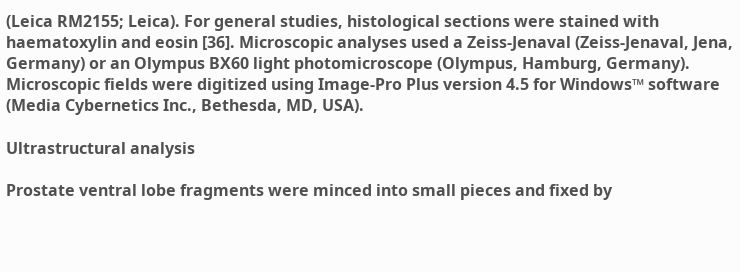(Leica RM2155; Leica). For general studies, histological sections were stained with haematoxylin and eosin [36]. Microscopic analyses used a Zeiss-Jenaval (Zeiss-Jenaval, Jena, Germany) or an Olympus BX60 light photomicroscope (Olympus, Hamburg, Germany). Microscopic fields were digitized using Image-Pro Plus version 4.5 for Windows™ software (Media Cybernetics Inc., Bethesda, MD, USA).

Ultrastructural analysis

Prostate ventral lobe fragments were minced into small pieces and fixed by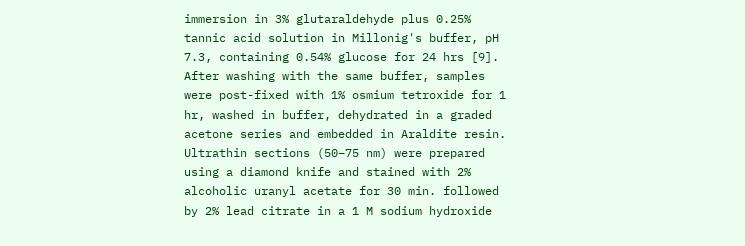immersion in 3% glutaraldehyde plus 0.25% tannic acid solution in Millonig's buffer, pH 7.3, containing 0.54% glucose for 24 hrs [9]. After washing with the same buffer, samples were post-fixed with 1% osmium tetroxide for 1 hr, washed in buffer, dehydrated in a graded acetone series and embedded in Araldite resin. Ultrathin sections (50–75 nm) were prepared using a diamond knife and stained with 2% alcoholic uranyl acetate for 30 min. followed by 2% lead citrate in a 1 M sodium hydroxide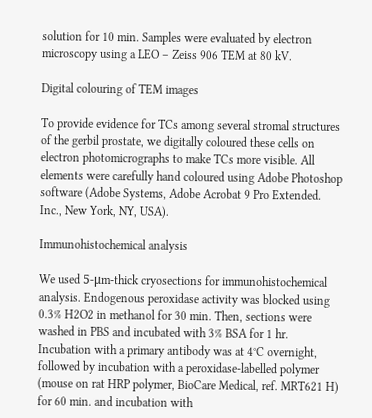solution for 10 min. Samples were evaluated by electron microscopy using a LEO – Zeiss 906 TEM at 80 kV.

Digital colouring of TEM images

To provide evidence for TCs among several stromal structures of the gerbil prostate, we digitally coloured these cells on electron photomicrographs to make TCs more visible. All elements were carefully hand coloured using Adobe Photoshop software (Adobe Systems, Adobe Acrobat 9 Pro Extended. Inc., New York, NY, USA).

Immunohistochemical analysis

We used 5-μm-thick cryosections for immunohistochemical analysis. Endogenous peroxidase activity was blocked using 0.3% H2O2 in methanol for 30 min. Then, sections were washed in PBS and incubated with 3% BSA for 1 hr. Incubation with a primary antibody was at 4°C overnight, followed by incubation with a peroxidase-labelled polymer (mouse on rat HRP polymer, BioCare Medical, ref. MRT621 H) for 60 min. and incubation with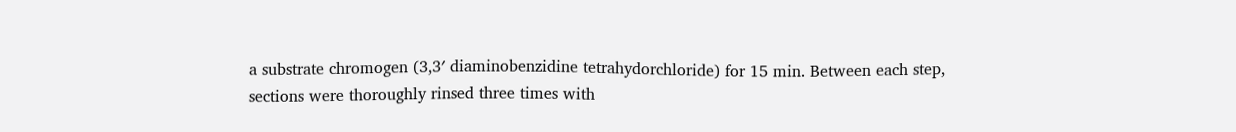a substrate chromogen (3,3′ diaminobenzidine tetrahydorchloride) for 15 min. Between each step, sections were thoroughly rinsed three times with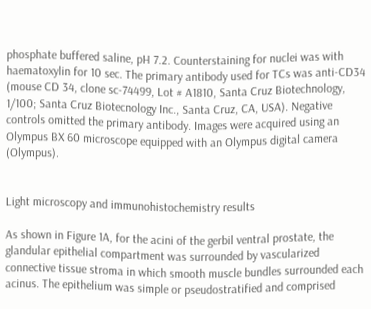phosphate buffered saline, pH 7.2. Counterstaining for nuclei was with haematoxylin for 10 sec. The primary antibody used for TCs was anti-CD34 (mouse CD 34, clone sc-74499, Lot # A1810, Santa Cruz Biotechnology, 1/100; Santa Cruz Biotecnology Inc., Santa Cruz, CA, USA). Negative controls omitted the primary antibody. Images were acquired using an Olympus BX 60 microscope equipped with an Olympus digital camera (Olympus).


Light microscopy and immunohistochemistry results

As shown in Figure 1A, for the acini of the gerbil ventral prostate, the glandular epithelial compartment was surrounded by vascularized connective tissue stroma in which smooth muscle bundles surrounded each acinus. The epithelium was simple or pseudostratified and comprised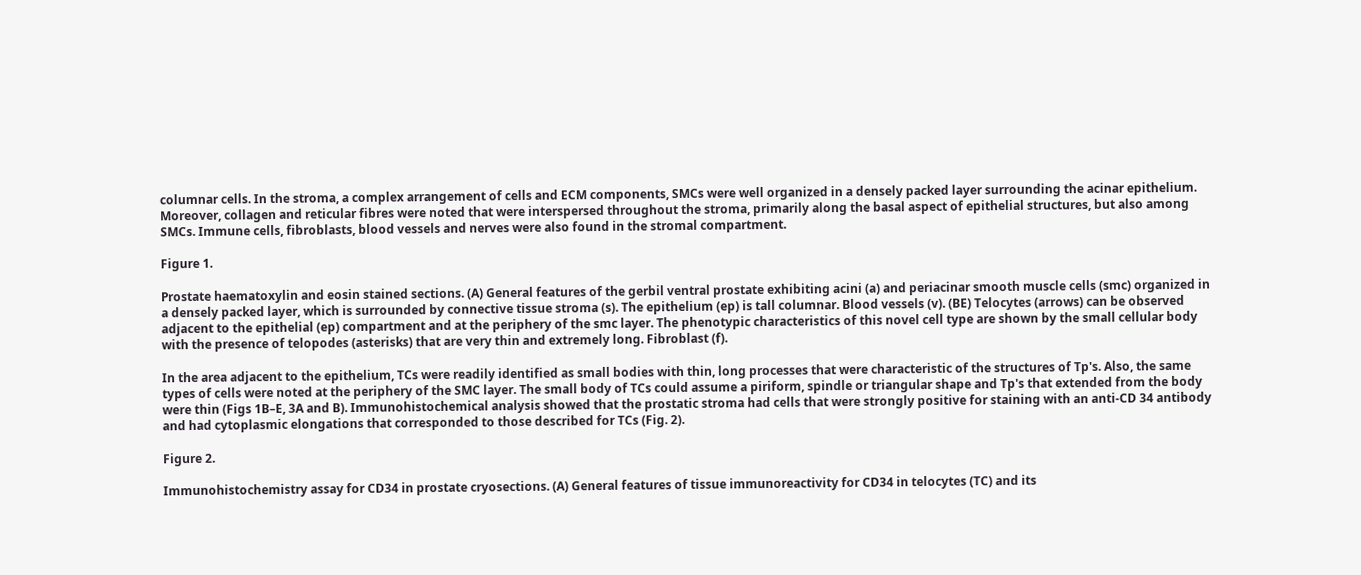columnar cells. In the stroma, a complex arrangement of cells and ECM components, SMCs were well organized in a densely packed layer surrounding the acinar epithelium. Moreover, collagen and reticular fibres were noted that were interspersed throughout the stroma, primarily along the basal aspect of epithelial structures, but also among SMCs. Immune cells, fibroblasts, blood vessels and nerves were also found in the stromal compartment.

Figure 1.

Prostate haematoxylin and eosin stained sections. (A) General features of the gerbil ventral prostate exhibiting acini (a) and periacinar smooth muscle cells (smc) organized in a densely packed layer, which is surrounded by connective tissue stroma (s). The epithelium (ep) is tall columnar. Blood vessels (v). (BE) Telocytes (arrows) can be observed adjacent to the epithelial (ep) compartment and at the periphery of the smc layer. The phenotypic characteristics of this novel cell type are shown by the small cellular body with the presence of telopodes (asterisks) that are very thin and extremely long. Fibroblast (f).

In the area adjacent to the epithelium, TCs were readily identified as small bodies with thin, long processes that were characteristic of the structures of Tp's. Also, the same types of cells were noted at the periphery of the SMC layer. The small body of TCs could assume a piriform, spindle or triangular shape and Tp's that extended from the body were thin (Figs 1B–E, 3A and B). Immunohistochemical analysis showed that the prostatic stroma had cells that were strongly positive for staining with an anti-CD 34 antibody and had cytoplasmic elongations that corresponded to those described for TCs (Fig. 2).

Figure 2.

Immunohistochemistry assay for CD34 in prostate cryosections. (A) General features of tissue immunoreactivity for CD34 in telocytes (TC) and its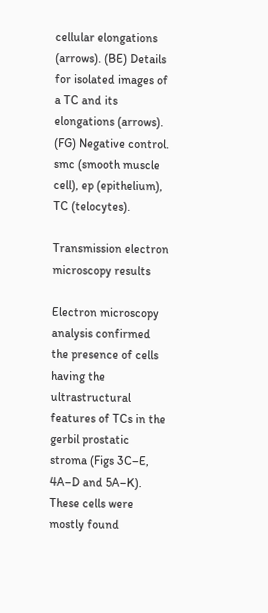cellular elongations (arrows). (BE) Details for isolated images of a TC and its elongations (arrows). (FG) Negative control. smc (smooth muscle cell), ep (epithelium), TC (telocytes).

Transmission electron microscopy results

Electron microscopy analysis confirmed the presence of cells having the ultrastructural features of TCs in the gerbil prostatic stroma (Figs 3C–E, 4A–D and 5A–K). These cells were mostly found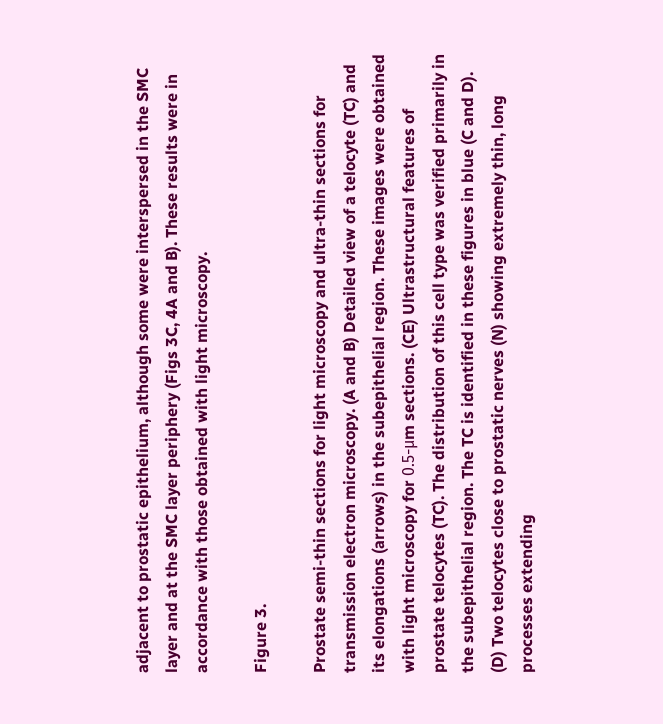adjacent to prostatic epithelium, although some were interspersed in the SMC layer and at the SMC layer periphery (Figs 3C, 4A and B). These results were in accordance with those obtained with light microscopy.

Figure 3.

Prostate semi-thin sections for light microscopy and ultra-thin sections for transmission electron microscopy. (A and B) Detailed view of a telocyte (TC) and its elongations (arrows) in the subepithelial region. These images were obtained with light microscopy for 0.5-μm sections. (CE) Ultrastructural features of prostate telocytes (TC). The distribution of this cell type was verified primarily in the subepithelial region. The TC is identified in these figures in blue (C and D). (D) Two telocytes close to prostatic nerves (N) showing extremely thin, long processes extending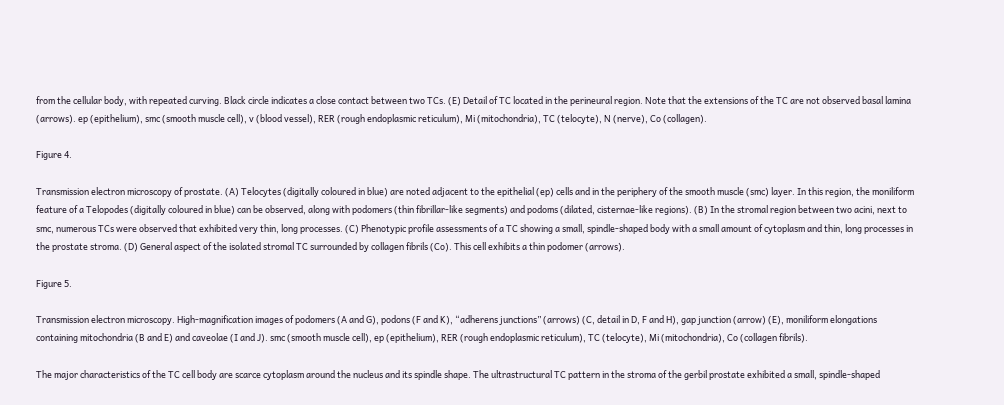from the cellular body, with repeated curving. Black circle indicates a close contact between two TCs. (E) Detail of TC located in the perineural region. Note that the extensions of the TC are not observed basal lamina (arrows). ep (epithelium), smc (smooth muscle cell), v (blood vessel), RER (rough endoplasmic reticulum), Mi (mitochondria), TC (telocyte), N (nerve), Co (collagen).

Figure 4.

Transmission electron microscopy of prostate. (A) Telocytes (digitally coloured in blue) are noted adjacent to the epithelial (ep) cells and in the periphery of the smooth muscle (smc) layer. In this region, the moniliform feature of a Telopodes (digitally coloured in blue) can be observed, along with podomers (thin fibrillar-like segments) and podoms (dilated, cisternae-like regions). (B) In the stromal region between two acini, next to smc, numerous TCs were observed that exhibited very thin, long processes. (C) Phenotypic profile assessments of a TC showing a small, spindle-shaped body with a small amount of cytoplasm and thin, long processes in the prostate stroma. (D) General aspect of the isolated stromal TC surrounded by collagen fibrils (Co). This cell exhibits a thin podomer (arrows).

Figure 5.

Transmission electron microscopy. High-magnification images of podomers (A and G), podons (F and K), “adherens junctions” (arrows) (C, detail in D, F and H), gap junction (arrow) (E), moniliform elongations containing mitochondria (B and E) and caveolae (I and J). smc (smooth muscle cell), ep (epithelium), RER (rough endoplasmic reticulum), TC (telocyte), Mi (mitochondria), Co (collagen fibrils).

The major characteristics of the TC cell body are scarce cytoplasm around the nucleus and its spindle shape. The ultrastructural TC pattern in the stroma of the gerbil prostate exhibited a small, spindle-shaped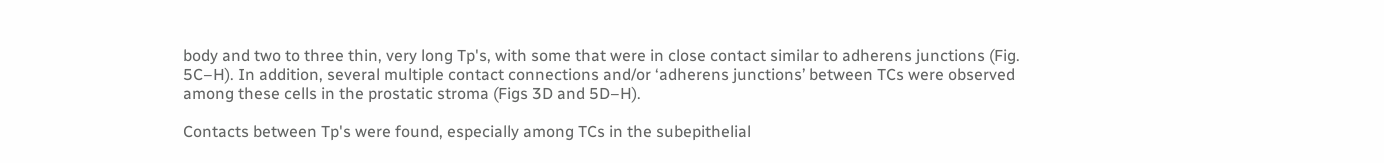body and two to three thin, very long Tp's, with some that were in close contact similar to adherens junctions (Fig. 5C–H). In addition, several multiple contact connections and/or ‘adherens junctions’ between TCs were observed among these cells in the prostatic stroma (Figs 3D and 5D–H).

Contacts between Tp's were found, especially among TCs in the subepithelial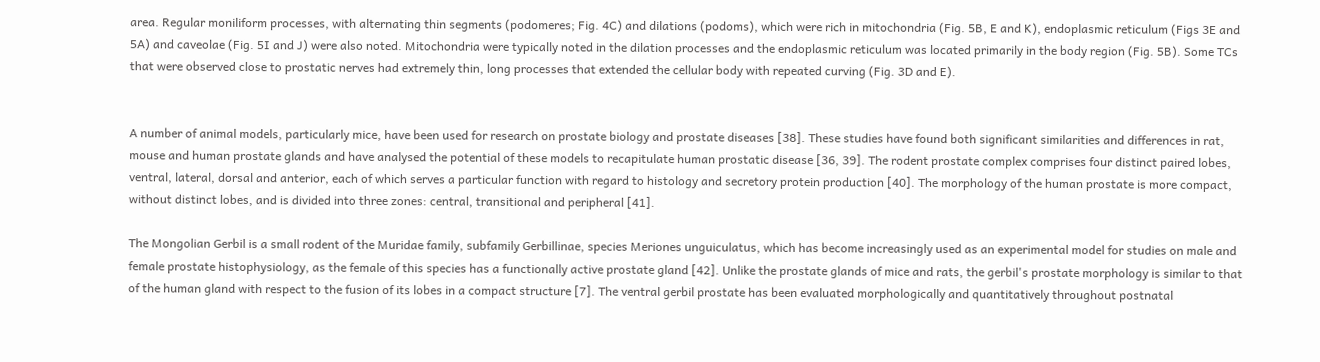area. Regular moniliform processes, with alternating thin segments (podomeres; Fig. 4C) and dilations (podoms), which were rich in mitochondria (Fig. 5B, E and K), endoplasmic reticulum (Figs 3E and 5A) and caveolae (Fig. 5I and J) were also noted. Mitochondria were typically noted in the dilation processes and the endoplasmic reticulum was located primarily in the body region (Fig. 5B). Some TCs that were observed close to prostatic nerves had extremely thin, long processes that extended the cellular body with repeated curving (Fig. 3D and E).


A number of animal models, particularly mice, have been used for research on prostate biology and prostate diseases [38]. These studies have found both significant similarities and differences in rat, mouse and human prostate glands and have analysed the potential of these models to recapitulate human prostatic disease [36, 39]. The rodent prostate complex comprises four distinct paired lobes, ventral, lateral, dorsal and anterior, each of which serves a particular function with regard to histology and secretory protein production [40]. The morphology of the human prostate is more compact, without distinct lobes, and is divided into three zones: central, transitional and peripheral [41].

The Mongolian Gerbil is a small rodent of the Muridae family, subfamily Gerbillinae, species Meriones unguiculatus, which has become increasingly used as an experimental model for studies on male and female prostate histophysiology, as the female of this species has a functionally active prostate gland [42]. Unlike the prostate glands of mice and rats, the gerbil's prostate morphology is similar to that of the human gland with respect to the fusion of its lobes in a compact structure [7]. The ventral gerbil prostate has been evaluated morphologically and quantitatively throughout postnatal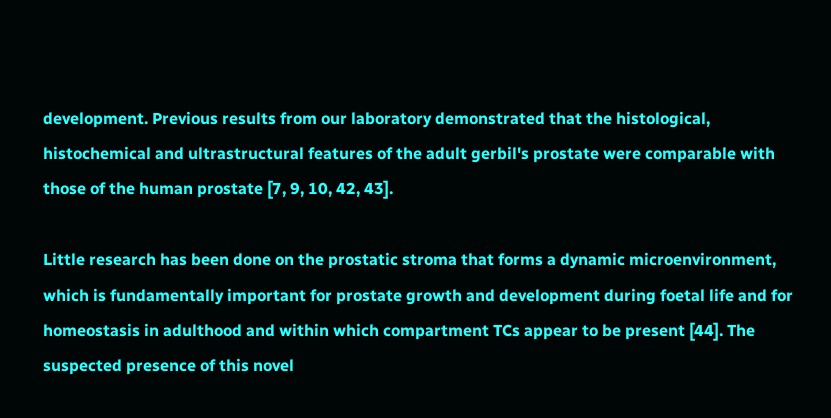development. Previous results from our laboratory demonstrated that the histological, histochemical and ultrastructural features of the adult gerbil's prostate were comparable with those of the human prostate [7, 9, 10, 42, 43].

Little research has been done on the prostatic stroma that forms a dynamic microenvironment, which is fundamentally important for prostate growth and development during foetal life and for homeostasis in adulthood and within which compartment TCs appear to be present [44]. The suspected presence of this novel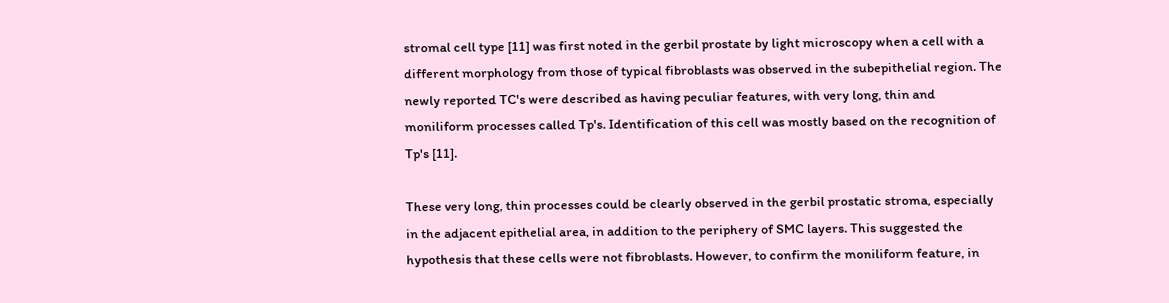stromal cell type [11] was first noted in the gerbil prostate by light microscopy when a cell with a different morphology from those of typical fibroblasts was observed in the subepithelial region. The newly reported TC's were described as having peculiar features, with very long, thin and moniliform processes called Tp's. Identification of this cell was mostly based on the recognition of Tp's [11].

These very long, thin processes could be clearly observed in the gerbil prostatic stroma, especially in the adjacent epithelial area, in addition to the periphery of SMC layers. This suggested the hypothesis that these cells were not fibroblasts. However, to confirm the moniliform feature, in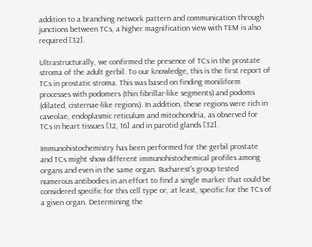addition to a branching network pattern and communication through junctions between TCs, a higher magnification view with TEM is also required [32].

Ultrastructurally, we confirmed the presence of TCs in the prostate stroma of the adult gerbil. To our knowledge, this is the first report of TCs in prostatic stroma. This was based on finding moniliform processes with podomers (thin fibrillar-like segments) and podoms (dilated, cisternae-like regions). In addition, these regions were rich in caveolae, endoplasmic reticulum and mitochondria, as observed for TCs in heart tissues [12, 16] and in parotid glands [32].

Immunohistochemistry has been performed for the gerbil prostate and TCs might show different immunohistochemical profiles among organs and even in the same organ. Bucharest's group tested numerous antibodies in an effort to find a single marker that could be considered specific for this cell type or, at least, specific for the TCs of a given organ. Determining the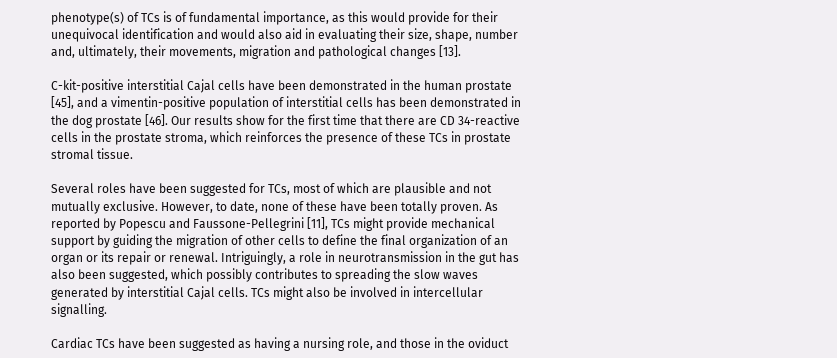phenotype(s) of TCs is of fundamental importance, as this would provide for their unequivocal identification and would also aid in evaluating their size, shape, number and, ultimately, their movements, migration and pathological changes [13].

C-kit-positive interstitial Cajal cells have been demonstrated in the human prostate [45], and a vimentin-positive population of interstitial cells has been demonstrated in the dog prostate [46]. Our results show for the first time that there are CD 34-reactive cells in the prostate stroma, which reinforces the presence of these TCs in prostate stromal tissue.

Several roles have been suggested for TCs, most of which are plausible and not mutually exclusive. However, to date, none of these have been totally proven. As reported by Popescu and Faussone-Pellegrini [11], TCs might provide mechanical support by guiding the migration of other cells to define the final organization of an organ or its repair or renewal. Intriguingly, a role in neurotransmission in the gut has also been suggested, which possibly contributes to spreading the slow waves generated by interstitial Cajal cells. TCs might also be involved in intercellular signalling.

Cardiac TCs have been suggested as having a nursing role, and those in the oviduct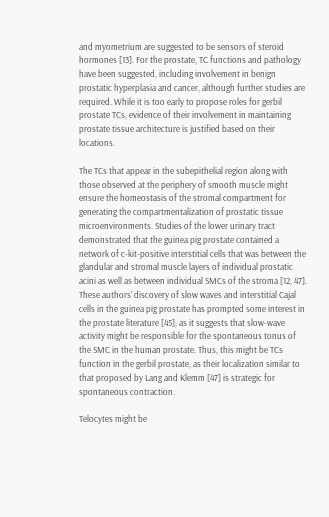and myometrium are suggested to be sensors of steroid hormones [13]. For the prostate, TC functions and pathology have been suggested, including involvement in benign prostatic hyperplasia and cancer, although further studies are required. While it is too early to propose roles for gerbil prostate TCs, evidence of their involvement in maintaining prostate tissue architecture is justified based on their locations.

The TCs that appear in the subepithelial region along with those observed at the periphery of smooth muscle might ensure the homeostasis of the stromal compartment for generating the compartmentalization of prostatic tissue microenvironments. Studies of the lower urinary tract demonstrated that the guinea pig prostate contained a network of c-kit-positive interstitial cells that was between the glandular and stromal muscle layers of individual prostatic acini as well as between individual SMCs of the stroma [12, 47]. These authors' discovery of slow waves and interstitial Cajal cells in the guinea pig prostate has prompted some interest in the prostate literature [45], as it suggests that slow-wave activity might be responsible for the spontaneous tonus of the SMC in the human prostate. Thus, this might be TCs function in the gerbil prostate, as their localization similar to that proposed by Lang and Klemm [47] is strategic for spontaneous contraction.

Telocytes might be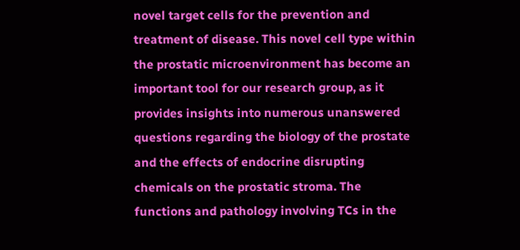novel target cells for the prevention and treatment of disease. This novel cell type within the prostatic microenvironment has become an important tool for our research group, as it provides insights into numerous unanswered questions regarding the biology of the prostate and the effects of endocrine disrupting chemicals on the prostatic stroma. The functions and pathology involving TCs in the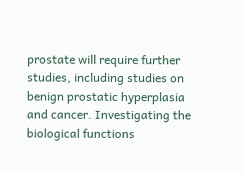prostate will require further studies, including studies on benign prostatic hyperplasia and cancer. Investigating the biological functions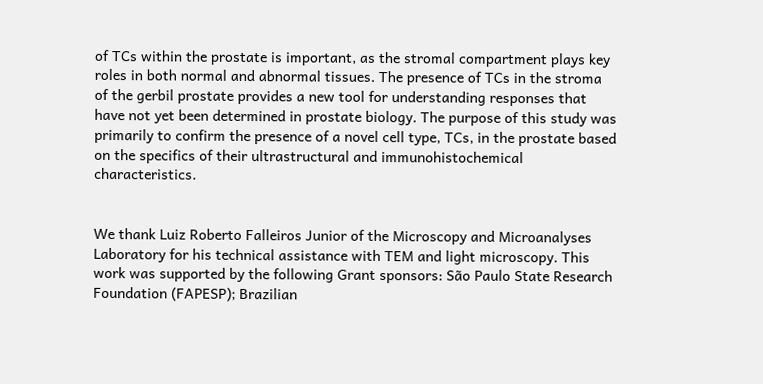of TCs within the prostate is important, as the stromal compartment plays key roles in both normal and abnormal tissues. The presence of TCs in the stroma of the gerbil prostate provides a new tool for understanding responses that have not yet been determined in prostate biology. The purpose of this study was primarily to confirm the presence of a novel cell type, TCs, in the prostate based on the specifics of their ultrastructural and immunohistochemical characteristics.


We thank Luiz Roberto Falleiros Junior of the Microscopy and Microanalyses Laboratory for his technical assistance with TEM and light microscopy. This work was supported by the following Grant sponsors: São Paulo State Research Foundation (FAPESP); Brazilian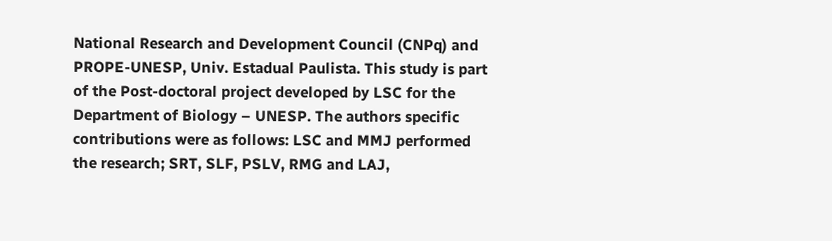National Research and Development Council (CNPq) and PROPE-UNESP, Univ. Estadual Paulista. This study is part of the Post-doctoral project developed by LSC for the Department of Biology – UNESP. The authors specific contributions were as follows: LSC and MMJ performed the research; SRT, SLF, PSLV, RMG and LAJ,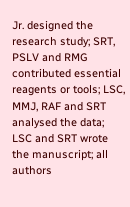Jr. designed the research study; SRT, PSLV and RMG contributed essential reagents or tools; LSC, MMJ, RAF and SRT analysed the data; LSC and SRT wrote the manuscript; all authors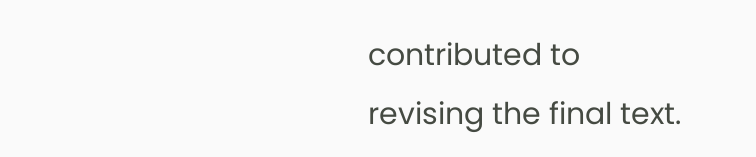contributed to revising the final text.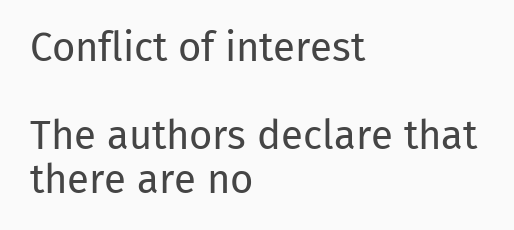Conflict of interest

The authors declare that there are no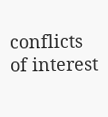conflicts of interest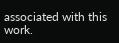associated with this work.